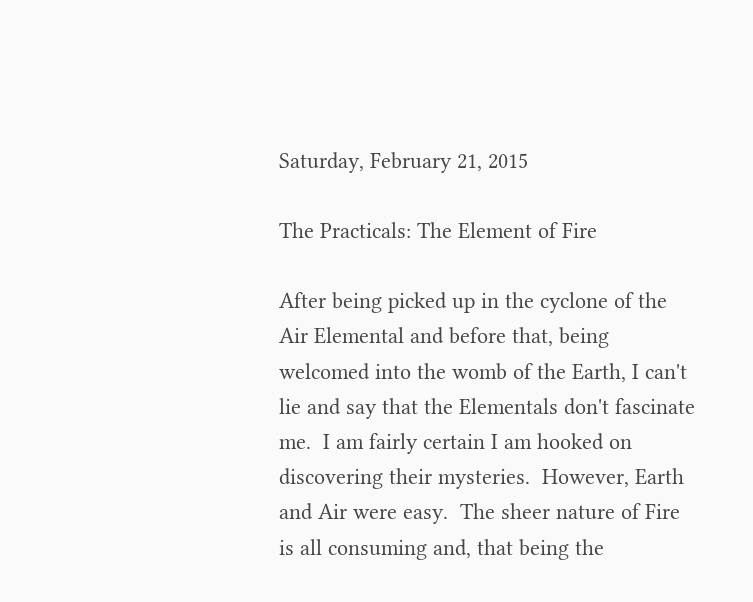Saturday, February 21, 2015

The Practicals: The Element of Fire

After being picked up in the cyclone of the Air Elemental and before that, being welcomed into the womb of the Earth, I can't lie and say that the Elementals don't fascinate me.  I am fairly certain I am hooked on discovering their mysteries.  However, Earth and Air were easy.  The sheer nature of Fire is all consuming and, that being the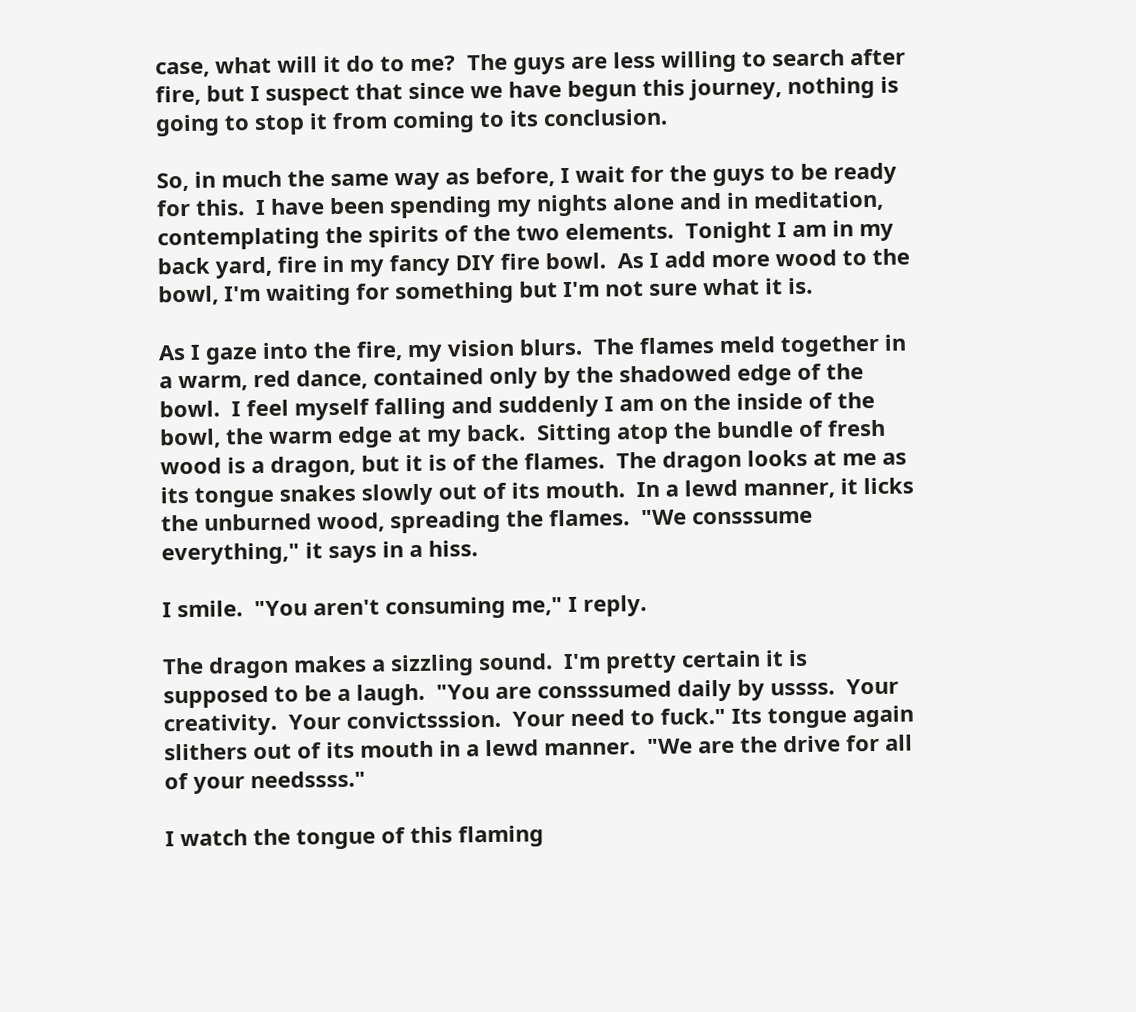case, what will it do to me?  The guys are less willing to search after fire, but I suspect that since we have begun this journey, nothing is going to stop it from coming to its conclusion.

So, in much the same way as before, I wait for the guys to be ready for this.  I have been spending my nights alone and in meditation, contemplating the spirits of the two elements.  Tonight I am in my back yard, fire in my fancy DIY fire bowl.  As I add more wood to the bowl, I'm waiting for something but I'm not sure what it is.

As I gaze into the fire, my vision blurs.  The flames meld together in a warm, red dance, contained only by the shadowed edge of the bowl.  I feel myself falling and suddenly I am on the inside of the bowl, the warm edge at my back.  Sitting atop the bundle of fresh wood is a dragon, but it is of the flames.  The dragon looks at me as its tongue snakes slowly out of its mouth.  In a lewd manner, it licks the unburned wood, spreading the flames.  "We consssume everything," it says in a hiss.

I smile.  "You aren't consuming me," I reply.

The dragon makes a sizzling sound.  I'm pretty certain it is supposed to be a laugh.  "You are consssumed daily by ussss.  Your creativity.  Your convictsssion.  Your need to fuck." Its tongue again slithers out of its mouth in a lewd manner.  "We are the drive for all of your needssss."

I watch the tongue of this flaming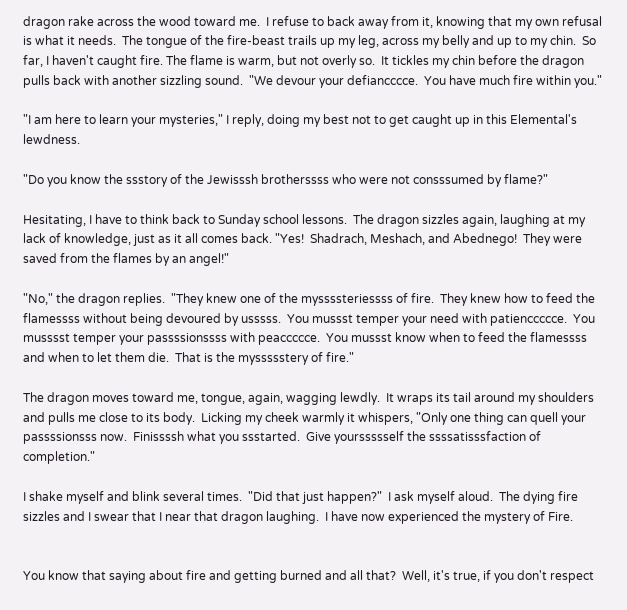dragon rake across the wood toward me.  I refuse to back away from it, knowing that my own refusal is what it needs.  The tongue of the fire-beast trails up my leg, across my belly and up to my chin.  So far, I haven't caught fire. The flame is warm, but not overly so.  It tickles my chin before the dragon pulls back with another sizzling sound.  "We devour your defiancccce.  You have much fire within you."

"I am here to learn your mysteries," I reply, doing my best not to get caught up in this Elemental's lewdness.

"Do you know the ssstory of the Jewisssh brotherssss who were not consssumed by flame?"

Hesitating, I have to think back to Sunday school lessons.  The dragon sizzles again, laughing at my lack of knowledge, just as it all comes back. "Yes!  Shadrach, Meshach, and Abednego!  They were saved from the flames by an angel!"

"No," the dragon replies.  "They knew one of the myssssteriessss of fire.  They knew how to feed the flamessss without being devoured by usssss.  You mussst temper your need with patienccccce.  You musssst temper your passssionssss with peaccccce.  You mussst know when to feed the flamessss and when to let them die.  That is the myssssstery of fire."

The dragon moves toward me, tongue, again, wagging lewdly.  It wraps its tail around my shoulders and pulls me close to its body.  Licking my cheek warmly it whispers, "Only one thing can quell your passssionsss now.  Finissssh what you ssstarted.  Give yourssssself the ssssatisssfaction of completion."

I shake myself and blink several times.  "Did that just happen?"  I ask myself aloud.  The dying fire sizzles and I swear that I near that dragon laughing.  I have now experienced the mystery of Fire.


You know that saying about fire and getting burned and all that?  Well, it's true, if you don't respect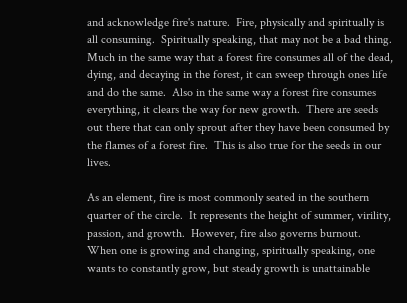and acknowledge fire's nature.  Fire, physically and spiritually is all consuming.  Spiritually speaking, that may not be a bad thing.  Much in the same way that a forest fire consumes all of the dead, dying, and decaying in the forest, it can sweep through ones life and do the same.  Also in the same way a forest fire consumes everything, it clears the way for new growth.  There are seeds out there that can only sprout after they have been consumed by the flames of a forest fire.  This is also true for the seeds in our lives.

As an element, fire is most commonly seated in the southern quarter of the circle.  It represents the height of summer, virility, passion, and growth.  However, fire also governs burnout.  When one is growing and changing, spiritually speaking, one wants to constantly grow, but steady growth is unattainable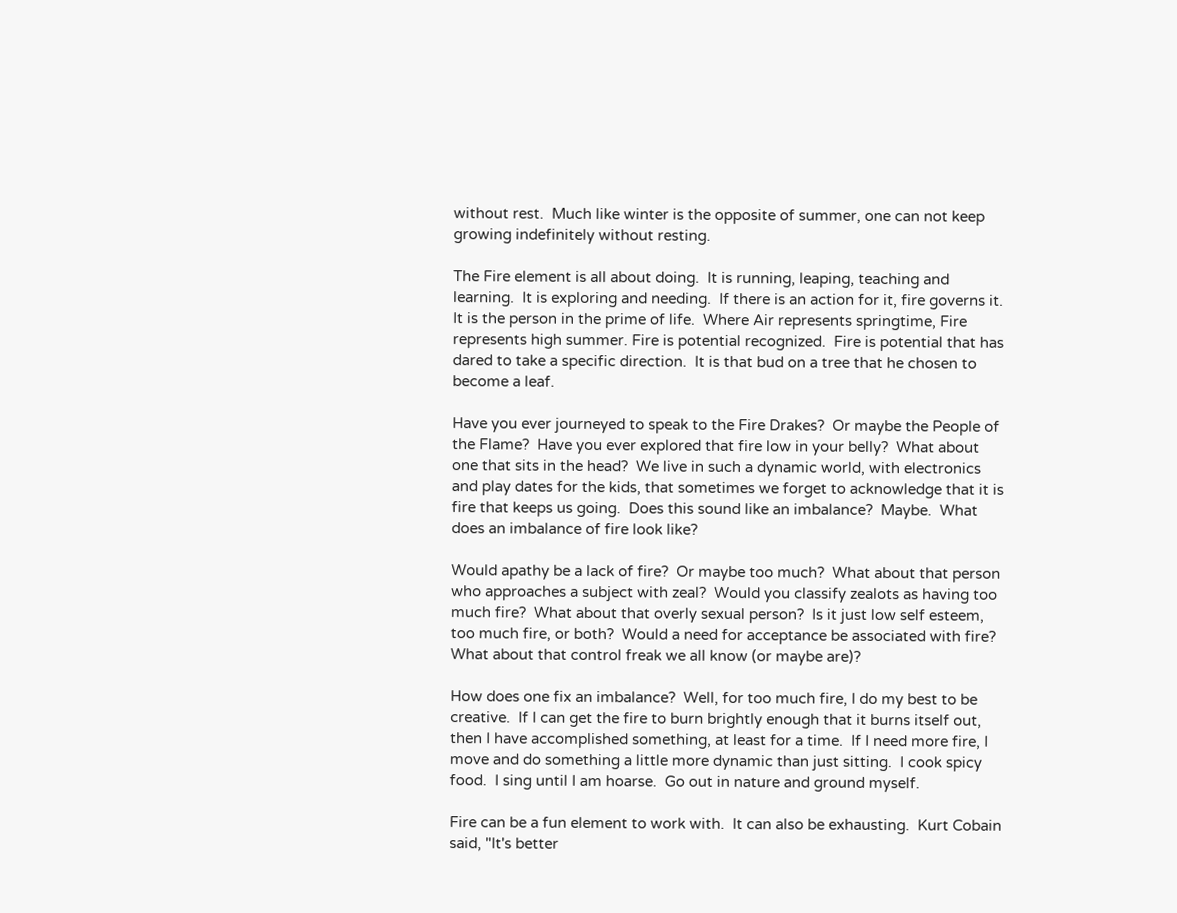without rest.  Much like winter is the opposite of summer, one can not keep growing indefinitely without resting.

The Fire element is all about doing.  It is running, leaping, teaching and learning.  It is exploring and needing.  If there is an action for it, fire governs it.  It is the person in the prime of life.  Where Air represents springtime, Fire represents high summer. Fire is potential recognized.  Fire is potential that has dared to take a specific direction.  It is that bud on a tree that he chosen to become a leaf.

Have you ever journeyed to speak to the Fire Drakes?  Or maybe the People of the Flame?  Have you ever explored that fire low in your belly?  What about one that sits in the head?  We live in such a dynamic world, with electronics and play dates for the kids, that sometimes we forget to acknowledge that it is fire that keeps us going.  Does this sound like an imbalance?  Maybe.  What does an imbalance of fire look like?

Would apathy be a lack of fire?  Or maybe too much?  What about that person who approaches a subject with zeal?  Would you classify zealots as having too much fire?  What about that overly sexual person?  Is it just low self esteem, too much fire, or both?  Would a need for acceptance be associated with fire?  What about that control freak we all know (or maybe are)?

How does one fix an imbalance?  Well, for too much fire, I do my best to be creative.  If I can get the fire to burn brightly enough that it burns itself out, then I have accomplished something, at least for a time.  If I need more fire, I move and do something a little more dynamic than just sitting.  I cook spicy food.  I sing until I am hoarse.  Go out in nature and ground myself.

Fire can be a fun element to work with.  It can also be exhausting.  Kurt Cobain said, "It's better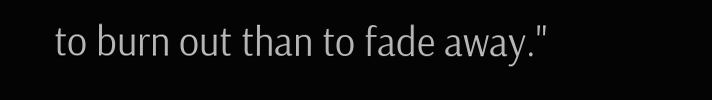to burn out than to fade away."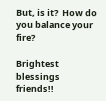But, is it?  How do you balance your fire?

Brightest blessings friends!!